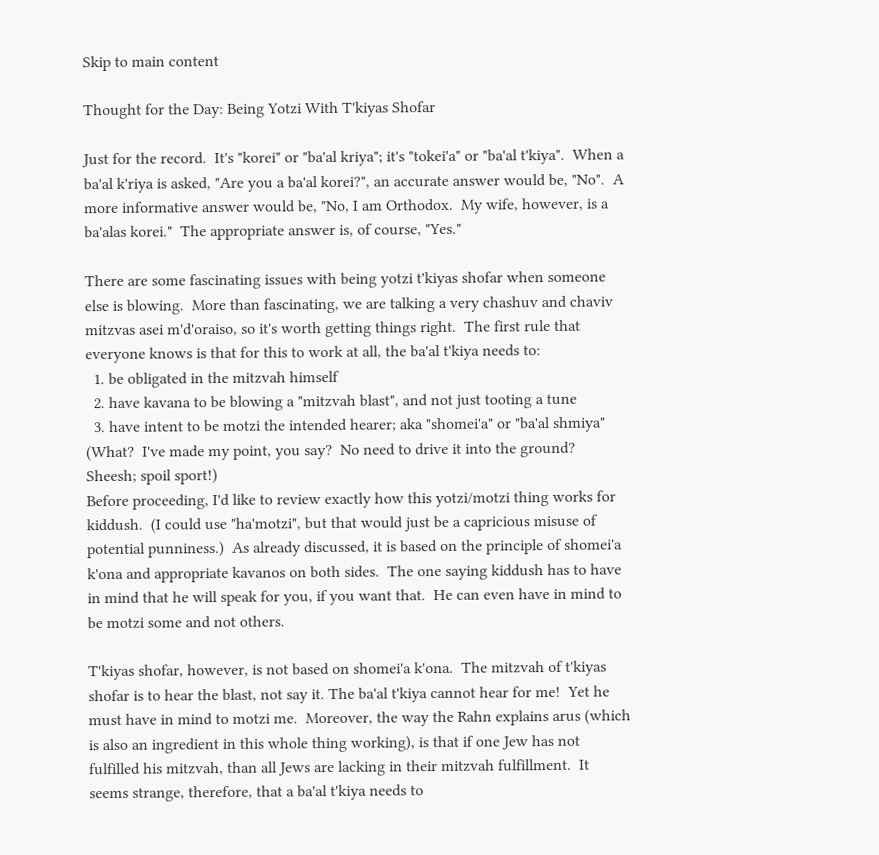Skip to main content

Thought for the Day: Being Yotzi With T'kiyas Shofar

Just for the record.  It's "korei" or "ba'al kriya"; it's "tokei'a" or "ba'al t'kiya".  When a ba'al k'riya is asked, "Are you a ba'al korei?", an accurate answer would be, "No".  A more informative answer would be, "No, I am Orthodox.  My wife, however, is a ba'alas korei."  The appropriate answer is, of course, "Yes."

There are some fascinating issues with being yotzi t'kiyas shofar when someone else is blowing.  More than fascinating, we are talking a very chashuv and chaviv mitzvas asei m'd'oraiso, so it's worth getting things right.  The first rule that everyone knows is that for this to work at all, the ba'al t'kiya needs to:
  1. be obligated in the mitzvah himself
  2. have kavana to be blowing a "mitzvah blast", and not just tooting a tune
  3. have intent to be motzi the intended hearer; aka "shomei'a" or "ba'al shmiya" (What?  I've made my point, you say?  No need to drive it into the ground?  Sheesh; spoil sport!)
Before proceeding, I'd like to review exactly how this yotzi/motzi thing works for kiddush.  (I could use "ha'motzi", but that would just be a capricious misuse of potential punniness.)  As already discussed, it is based on the principle of shomei'a k'ona and appropriate kavanos on both sides.  The one saying kiddush has to have in mind that he will speak for you, if you want that.  He can even have in mind to be motzi some and not others.

T'kiyas shofar, however, is not based on shomei'a k'ona.  The mitzvah of t'kiyas shofar is to hear the blast, not say it. The ba'al t'kiya cannot hear for me!  Yet he must have in mind to motzi me.  Moreover, the way the Rahn explains arus (which is also an ingredient in this whole thing working), is that if one Jew has not fulfilled his mitzvah, than all Jews are lacking in their mitzvah fulfillment.  It seems strange, therefore, that a ba'al t'kiya needs to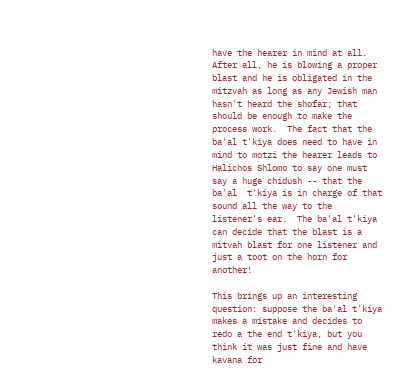have the hearer in mind at all.  After all, he is blowing a proper blast and he is obligated in the mitzvah as long as any Jewish man hasn't heard the shofar; that should be enough to make the process work.  The fact that the ba'al t'kiya does need to have in mind to motzi the hearer leads to Halichos Shlomo to say one must say a huge chidush -- that the ba'al  t'kiya is in charge of that sound all the way to the listener's ear.  The ba'al t'kiya can decide that the blast is a mitvah blast for one listener and just a toot on the horn for another!

This brings up an interesting question: suppose the ba'al t'kiya makes a mistake and decides to redo a the end t'kiya, but you think it was just fine and have kavana for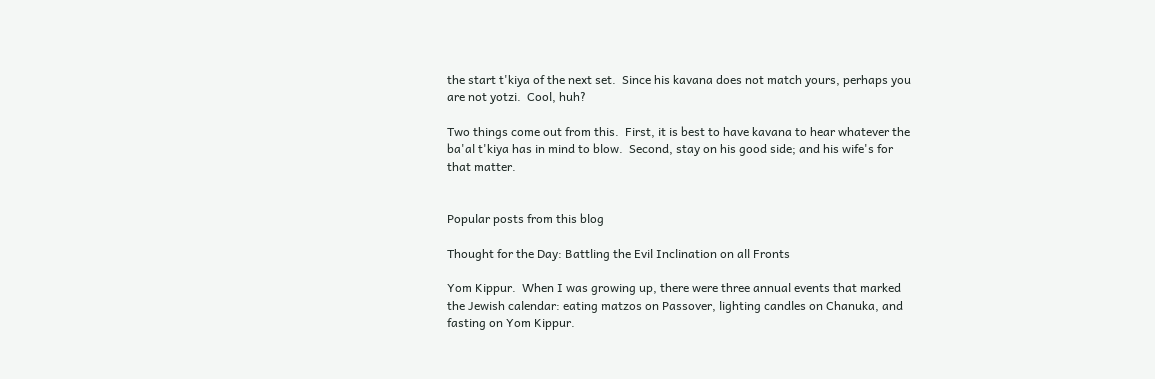the start t'kiya of the next set.  Since his kavana does not match yours, perhaps you are not yotzi.  Cool, huh?

Two things come out from this.  First, it is best to have kavana to hear whatever the ba'al t'kiya has in mind to blow.  Second, stay on his good side; and his wife's for that matter.


Popular posts from this blog

Thought for the Day: Battling the Evil Inclination on all Fronts

Yom Kippur.  When I was growing up, there were three annual events that marked the Jewish calendar: eating matzos on Passover, lighting candles on Chanuka, and  fasting on Yom Kippur.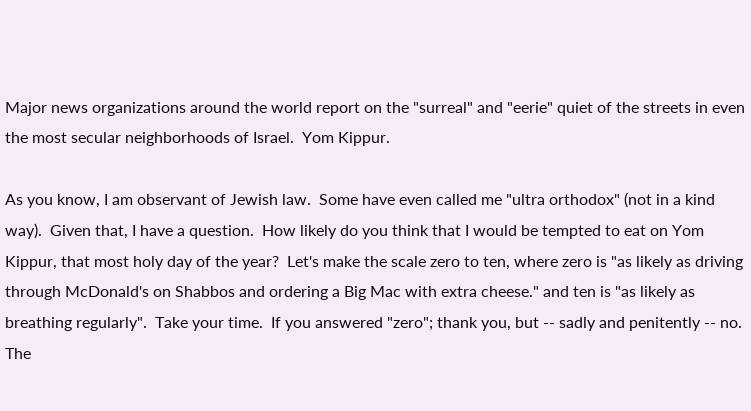Major news organizations around the world report on the "surreal" and "eerie" quiet of the streets in even the most secular neighborhoods of Israel.  Yom Kippur.

As you know, I am observant of Jewish law.  Some have even called me "ultra orthodox" (not in a kind way).  Given that, I have a question.  How likely do you think that I would be tempted to eat on Yom Kippur, that most holy day of the year?  Let's make the scale zero to ten, where zero is "as likely as driving through McDonald's on Shabbos and ordering a Big Mac with extra cheese." and ten is "as likely as breathing regularly".  Take your time.  If you answered "zero"; thank you, but -- sadly and penitently -- no.  The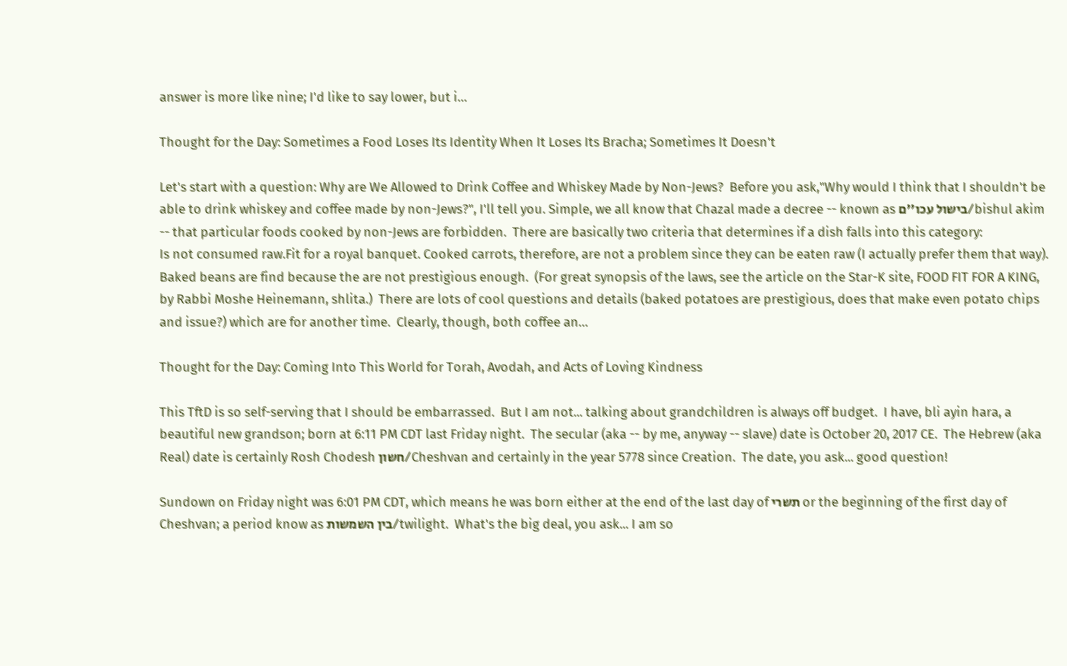answer is more like nine; I'd like to say lower, but i…

Thought for the Day: Sometimes a Food Loses Its Identity When It Loses Its Bracha; Sometimes It Doesn't

Let's start with a question: Why are We Allowed to Drink Coffee and Whiskey Made by Non-Jews?  Before you ask,"Why would I think that I shouldn't be able to drink whiskey and coffee made by non-Jews?", I'll tell you. Simple, we all know that Chazal made a decree -- known as בישול עכו''ם/bishul akim -- that particular foods cooked by non-Jews are forbidden.  There are basically two criteria that determines if a dish falls into this category:
Is not consumed raw.Fit for a royal banquet. Cooked carrots, therefore, are not a problem since they can be eaten raw (I actually prefer them that way).  Baked beans are find because the are not prestigious enough.  (For great synopsis of the laws, see the article on the Star-K site, FOOD FIT FOR A KING, by Rabbi Moshe Heinemann, shlita.)  There are lots of cool questions and details (baked potatoes are prestigious, does that make even potato chips and issue?) which are for another time.  Clearly, though, both coffee an…

Thought for the Day: Coming Into This World for Torah, Avodah, and Acts of Loving Kindness

This TftD is so self-serving that I should be embarrassed.  But I am not... talking about grandchildren is always off budget.  I have, bli ayin hara, a beautiful new grandson; born at 6:11 PM CDT last Friday night.  The secular (aka -- by me, anyway -- slave) date is October 20, 2017 CE.  The Hebrew (aka Real) date is certainly Rosh Chodesh חשון/Cheshvan and certainly in the year 5778 since Creation.  The date, you ask... good question!

Sundown on Friday night was 6:01 PM CDT, which means he was born either at the end of the last day of תשרי or the beginning of the first day of Cheshvan; a period know as בין השמשות/twilight.  What's the big deal, you ask... I am so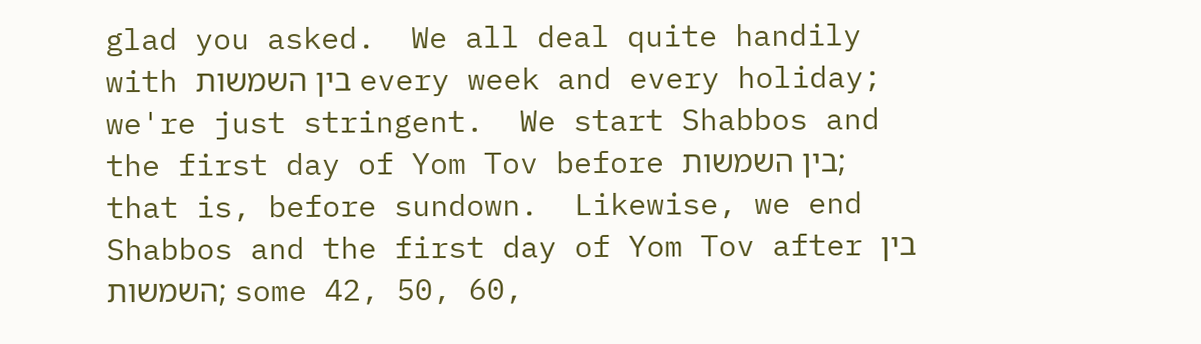glad you asked.  We all deal quite handily with בין השמשות every week and every holiday; we're just stringent.  We start Shabbos and the first day of Yom Tov before בין השמשות; that is, before sundown.  Likewise, we end Shabbos and the first day of Yom Tov after בין השמשות; some 42, 50, 60,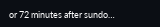or 72 minutes after sundo…